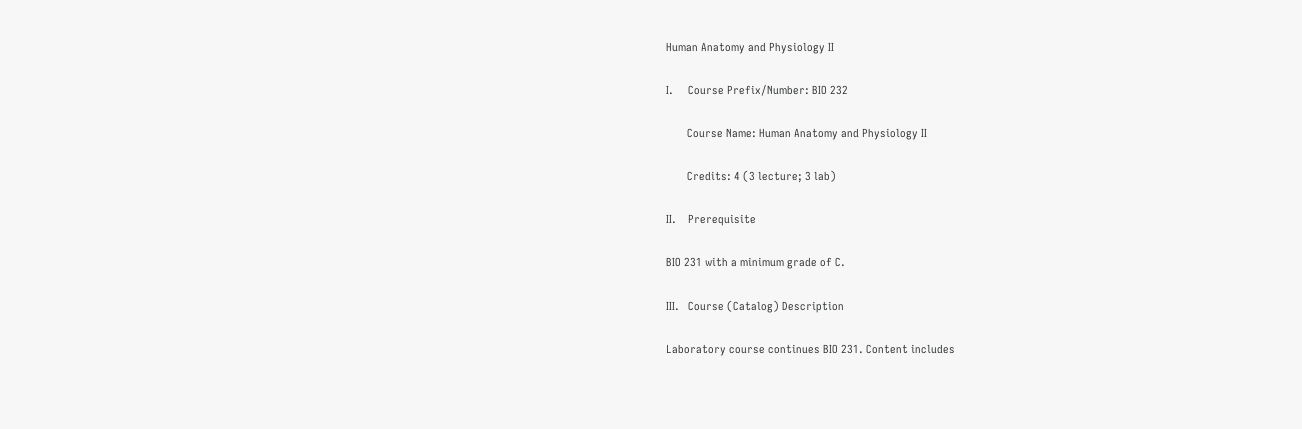Human Anatomy and Physiology II

I.     Course Prefix/Number: BIO 232

       Course Name: Human Anatomy and Physiology II

       Credits: 4 (3 lecture; 3 lab)

II.    Prerequisite

BIO 231 with a minimum grade of C.

III.   Course (Catalog) Description

Laboratory course continues BIO 231. Content includes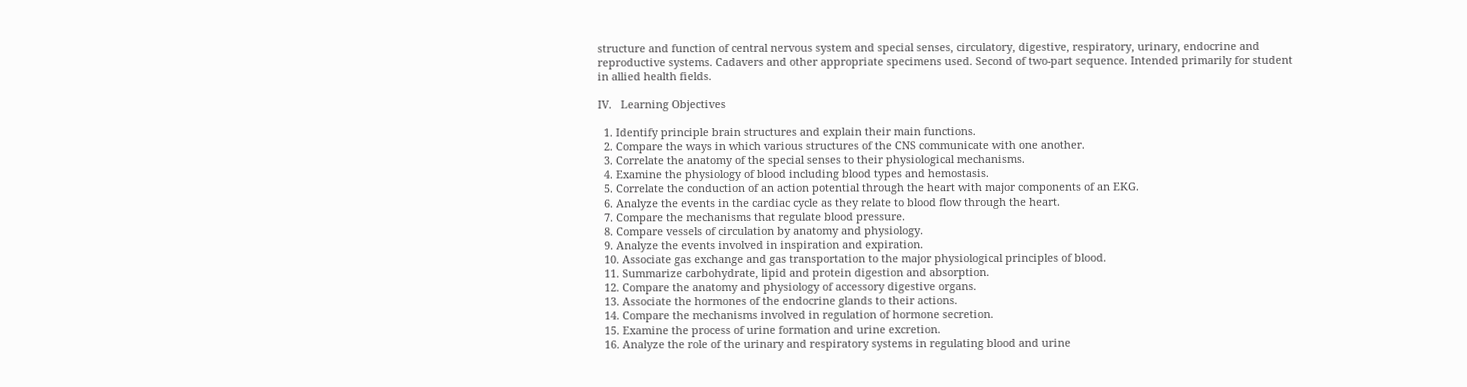structure and function of central nervous system and special senses, circulatory, digestive, respiratory, urinary, endocrine and reproductive systems. Cadavers and other appropriate specimens used. Second of two-part sequence. Intended primarily for student in allied health fields.

IV.   Learning Objectives

  1. Identify principle brain structures and explain their main functions.
  2. Compare the ways in which various structures of the CNS communicate with one another.
  3. Correlate the anatomy of the special senses to their physiological mechanisms.
  4. Examine the physiology of blood including blood types and hemostasis.
  5. Correlate the conduction of an action potential through the heart with major components of an EKG.
  6. Analyze the events in the cardiac cycle as they relate to blood flow through the heart.
  7. Compare the mechanisms that regulate blood pressure.
  8. Compare vessels of circulation by anatomy and physiology.
  9. Analyze the events involved in inspiration and expiration.
  10. Associate gas exchange and gas transportation to the major physiological principles of blood.
  11. Summarize carbohydrate, lipid and protein digestion and absorption.
  12. Compare the anatomy and physiology of accessory digestive organs.
  13. Associate the hormones of the endocrine glands to their actions.
  14. Compare the mechanisms involved in regulation of hormone secretion.
  15. Examine the process of urine formation and urine excretion.
  16. Analyze the role of the urinary and respiratory systems in regulating blood and urine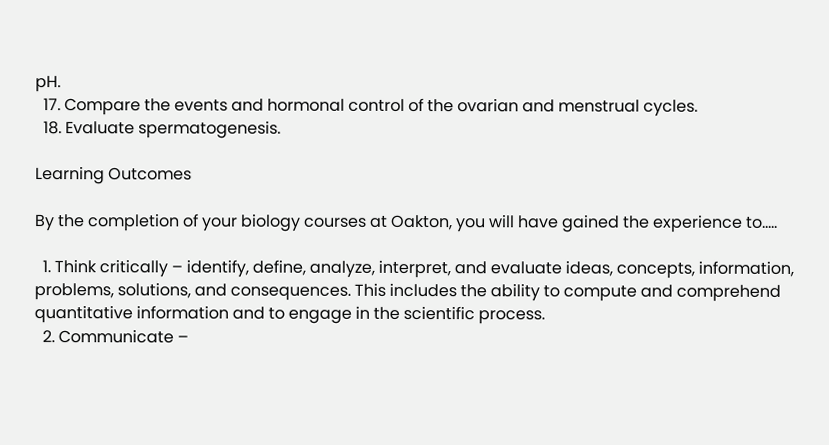pH.
  17. Compare the events and hormonal control of the ovarian and menstrual cycles.
  18. Evaluate spermatogenesis.

Learning Outcomes

By the completion of your biology courses at Oakton, you will have gained the experience to.....

  1. Think critically – identify, define, analyze, interpret, and evaluate ideas, concepts, information, problems, solutions, and consequences. This includes the ability to compute and comprehend quantitative information and to engage in the scientific process.
  2. Communicate –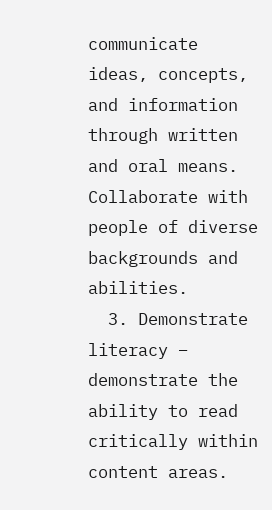communicate ideas, concepts, and information through written and oral means. Collaborate with people of diverse backgrounds and abilities.
  3. Demonstrate literacy – demonstrate the ability to read critically within content areas.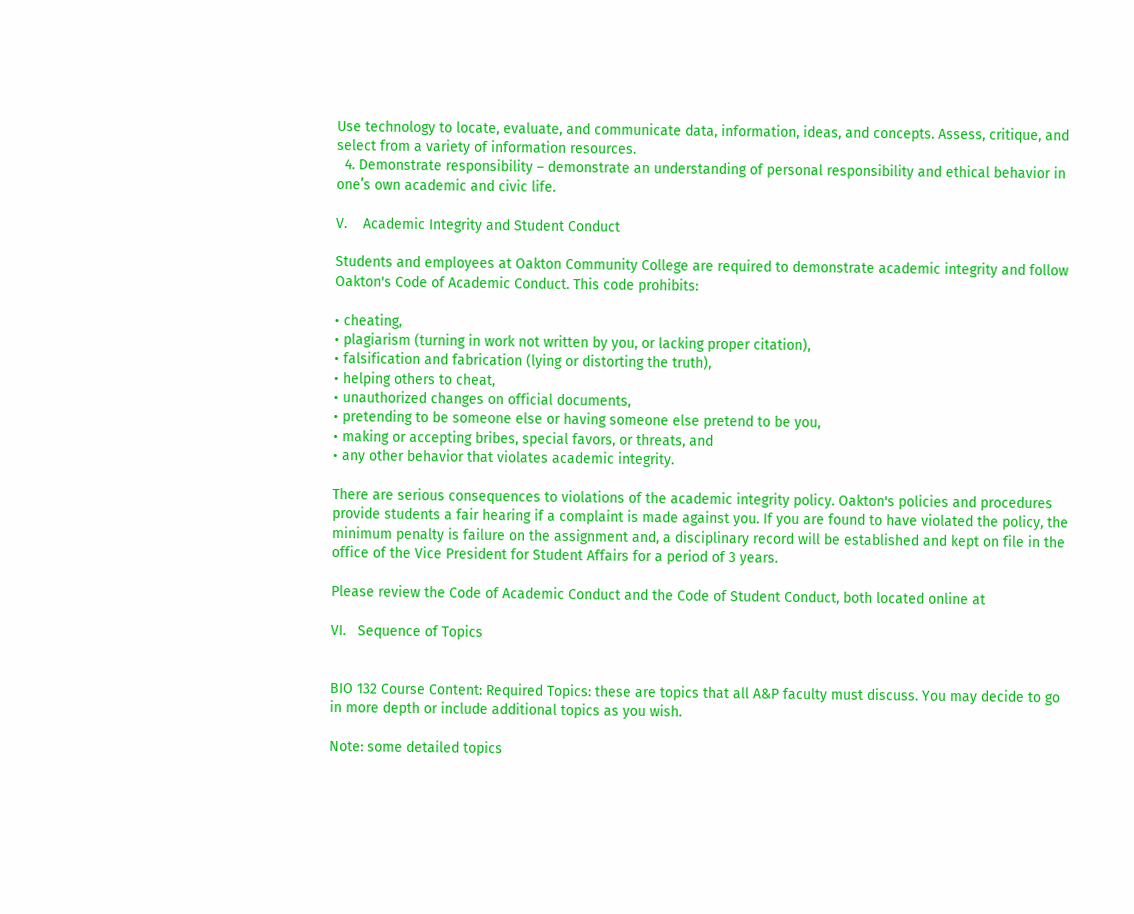Use technology to locate, evaluate, and communicate data, information, ideas, and concepts. Assess, critique, and select from a variety of information resources.
  4. Demonstrate responsibility – demonstrate an understanding of personal responsibility and ethical behavior in one’s own academic and civic life.

V.    Academic Integrity and Student Conduct

Students and employees at Oakton Community College are required to demonstrate academic integrity and follow Oakton's Code of Academic Conduct. This code prohibits:

• cheating,
• plagiarism (turning in work not written by you, or lacking proper citation),
• falsification and fabrication (lying or distorting the truth),
• helping others to cheat,
• unauthorized changes on official documents,
• pretending to be someone else or having someone else pretend to be you,
• making or accepting bribes, special favors, or threats, and
• any other behavior that violates academic integrity.

There are serious consequences to violations of the academic integrity policy. Oakton's policies and procedures provide students a fair hearing if a complaint is made against you. If you are found to have violated the policy, the minimum penalty is failure on the assignment and, a disciplinary record will be established and kept on file in the office of the Vice President for Student Affairs for a period of 3 years.

Please review the Code of Academic Conduct and the Code of Student Conduct, both located online at

VI.   Sequence of Topics


BIO 132 Course Content: Required Topics: these are topics that all A&P faculty must discuss. You may decide to go in more depth or include additional topics as you wish.

Note: some detailed topics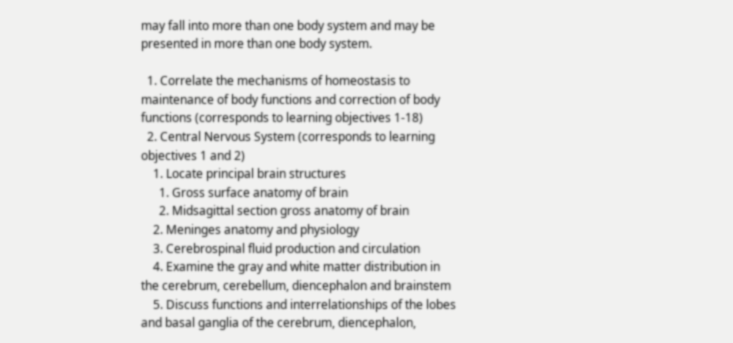may fall into more than one body system and may be presented in more than one body system.

  1. Correlate the mechanisms of homeostasis to maintenance of body functions and correction of body functions (corresponds to learning objectives 1-18)
  2. Central Nervous System (corresponds to learning objectives 1 and 2)
    1. Locate principal brain structures
      1. Gross surface anatomy of brain
      2. Midsagittal section gross anatomy of brain
    2. Meninges anatomy and physiology
    3. Cerebrospinal fluid production and circulation
    4. Examine the gray and white matter distribution in the cerebrum, cerebellum, diencephalon and brainstem
    5. Discuss functions and interrelationships of the lobes and basal ganglia of the cerebrum, diencephalon,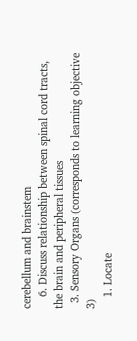cerebellum and brainstem
    6. Discuss relationship between spinal cord tracts, the brain and peripheral tissues
  3. Sensory Organs (corresponds to learning objective 3)
    1. Locate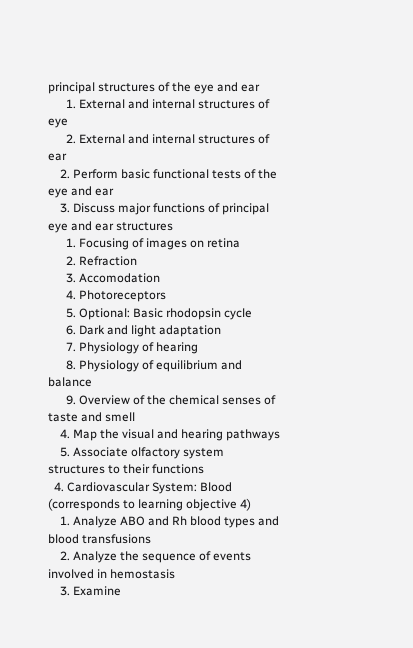principal structures of the eye and ear
      1. External and internal structures of eye
      2. External and internal structures of ear
    2. Perform basic functional tests of the eye and ear
    3. Discuss major functions of principal eye and ear structures
      1. Focusing of images on retina
      2. Refraction
      3. Accomodation
      4. Photoreceptors
      5. Optional: Basic rhodopsin cycle
      6. Dark and light adaptation
      7. Physiology of hearing
      8. Physiology of equilibrium and balance
      9. Overview of the chemical senses of taste and smell
    4. Map the visual and hearing pathways
    5. Associate olfactory system structures to their functions
  4. Cardiovascular System: Blood (corresponds to learning objective 4)
    1. Analyze ABO and Rh blood types and blood transfusions
    2. Analyze the sequence of events involved in hemostasis
    3. Examine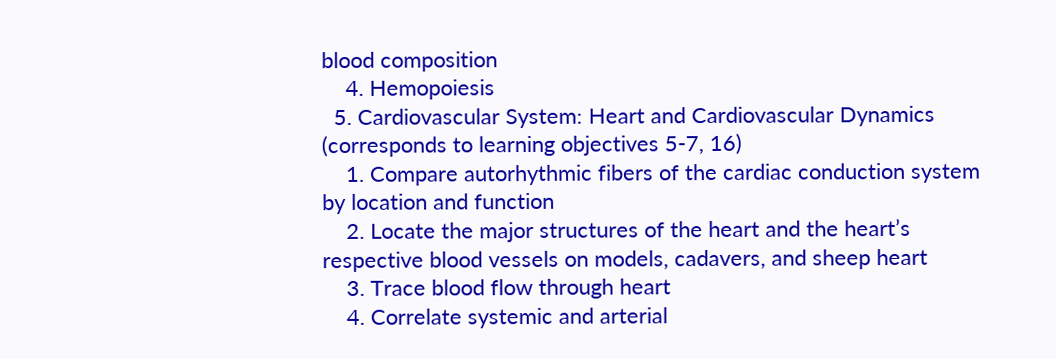blood composition
    4. Hemopoiesis
  5. Cardiovascular System: Heart and Cardiovascular Dynamics (corresponds to learning objectives 5-7, 16)
    1. Compare autorhythmic fibers of the cardiac conduction system by location and function
    2. Locate the major structures of the heart and the heart’s respective blood vessels on models, cadavers, and sheep heart
    3. Trace blood flow through heart
    4. Correlate systemic and arterial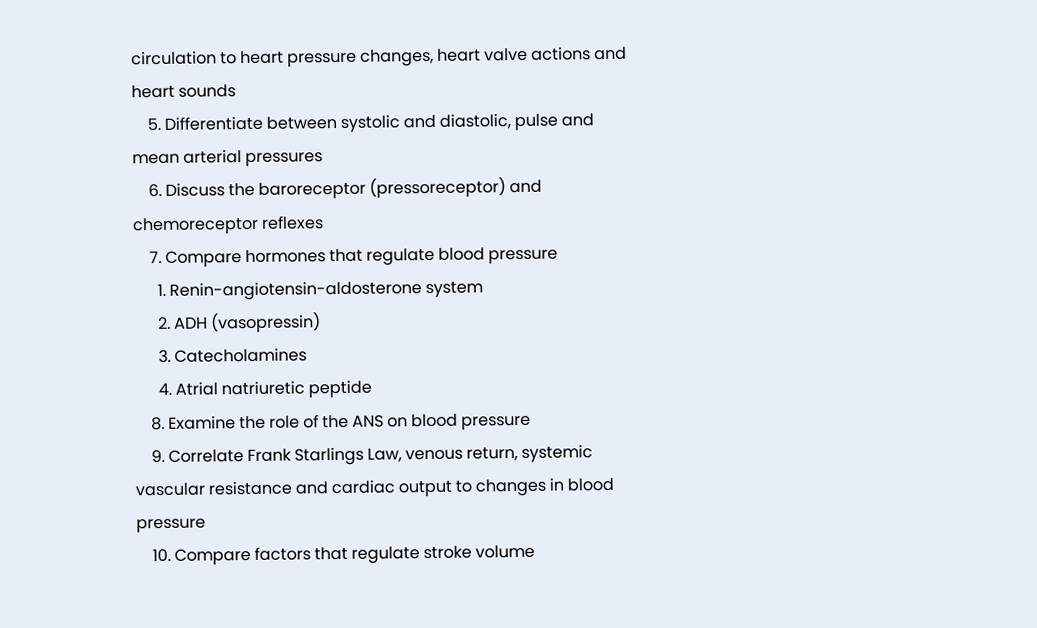circulation to heart pressure changes, heart valve actions and heart sounds
    5. Differentiate between systolic and diastolic, pulse and mean arterial pressures
    6. Discuss the baroreceptor (pressoreceptor) and chemoreceptor reflexes
    7. Compare hormones that regulate blood pressure
      1. Renin-angiotensin-aldosterone system
      2. ADH (vasopressin)
      3. Catecholamines
      4. Atrial natriuretic peptide
    8. Examine the role of the ANS on blood pressure
    9. Correlate Frank Starlings Law, venous return, systemic vascular resistance and cardiac output to changes in blood pressure
    10. Compare factors that regulate stroke volume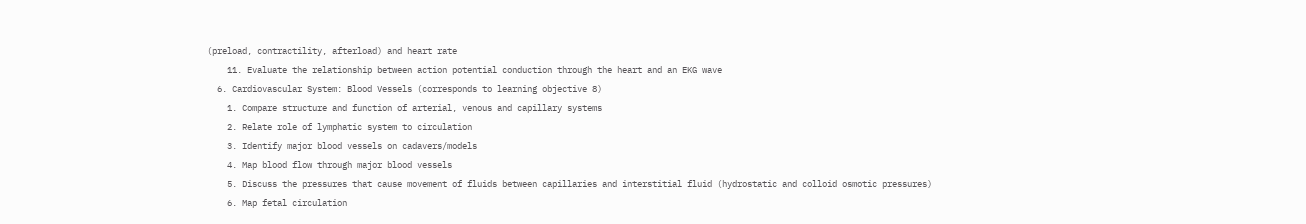(preload, contractility, afterload) and heart rate
    11. Evaluate the relationship between action potential conduction through the heart and an EKG wave
  6. Cardiovascular System: Blood Vessels (corresponds to learning objective 8)
    1. Compare structure and function of arterial, venous and capillary systems
    2. Relate role of lymphatic system to circulation
    3. Identify major blood vessels on cadavers/models
    4. Map blood flow through major blood vessels
    5. Discuss the pressures that cause movement of fluids between capillaries and interstitial fluid (hydrostatic and colloid osmotic pressures)
    6. Map fetal circulation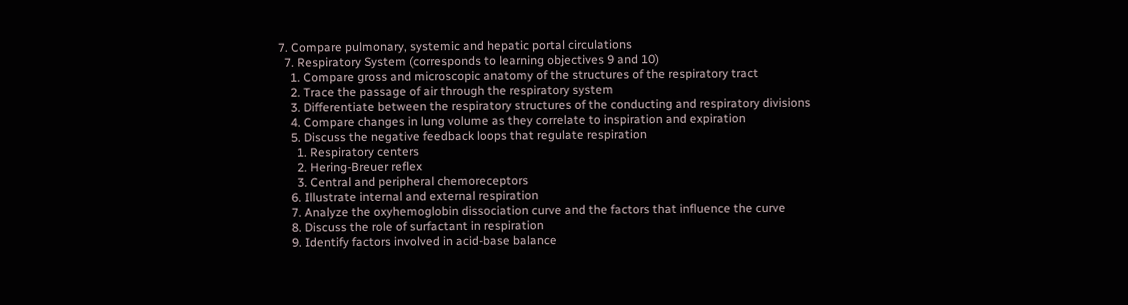7. Compare pulmonary, systemic and hepatic portal circulations
  7. Respiratory System (corresponds to learning objectives 9 and 10)
    1. Compare gross and microscopic anatomy of the structures of the respiratory tract
    2. Trace the passage of air through the respiratory system
    3. Differentiate between the respiratory structures of the conducting and respiratory divisions
    4. Compare changes in lung volume as they correlate to inspiration and expiration
    5. Discuss the negative feedback loops that regulate respiration
      1. Respiratory centers
      2. Hering-Breuer reflex
      3. Central and peripheral chemoreceptors
    6. Illustrate internal and external respiration
    7. Analyze the oxyhemoglobin dissociation curve and the factors that influence the curve
    8. Discuss the role of surfactant in respiration
    9. Identify factors involved in acid-base balance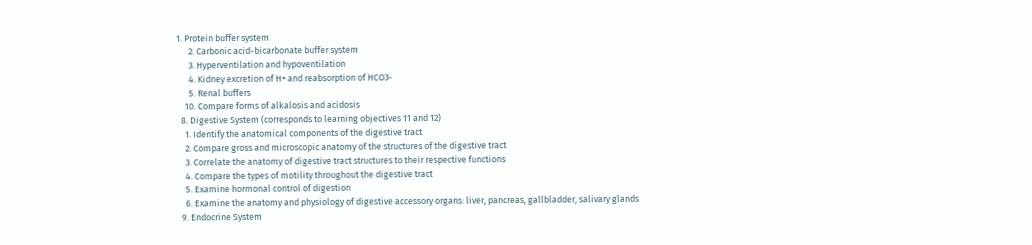1. Protein buffer system
      2. Carbonic acid-bicarbonate buffer system
      3. Hyperventilation and hypoventilation
      4. Kidney excretion of H+ and reabsorption of HCO3-
      5. Renal buffers
    10. Compare forms of alkalosis and acidosis
  8. Digestive System (corresponds to learning objectives 11 and 12)
    1. Identify the anatomical components of the digestive tract
    2. Compare gross and microscopic anatomy of the structures of the digestive tract
    3. Correlate the anatomy of digestive tract structures to their respective functions
    4. Compare the types of motility throughout the digestive tract
    5. Examine hormonal control of digestion
    6. Examine the anatomy and physiology of digestive accessory organs: liver, pancreas, gallbladder, salivary glands
  9. Endocrine System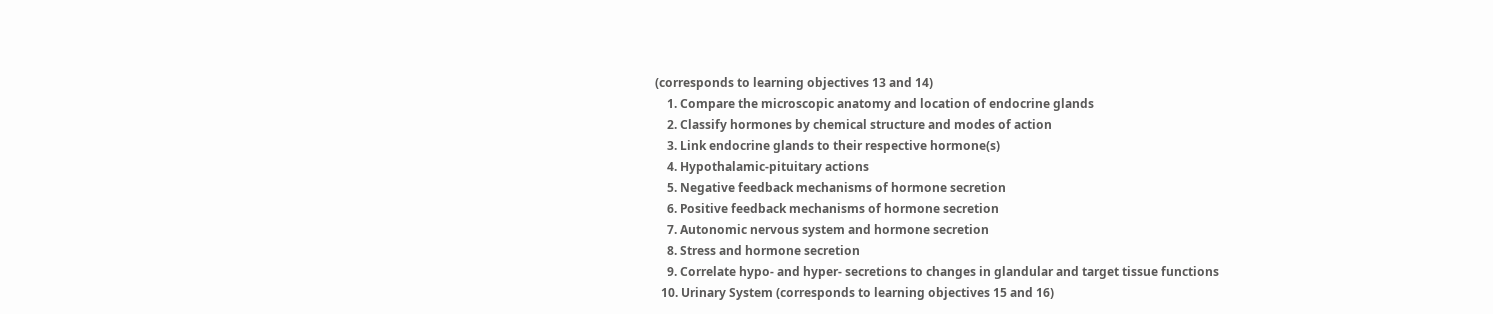(corresponds to learning objectives 13 and 14)
    1. Compare the microscopic anatomy and location of endocrine glands
    2. Classify hormones by chemical structure and modes of action
    3. Link endocrine glands to their respective hormone(s)
    4. Hypothalamic-pituitary actions
    5. Negative feedback mechanisms of hormone secretion
    6. Positive feedback mechanisms of hormone secretion
    7. Autonomic nervous system and hormone secretion
    8. Stress and hormone secretion
    9. Correlate hypo- and hyper- secretions to changes in glandular and target tissue functions
  10. Urinary System (corresponds to learning objectives 15 and 16)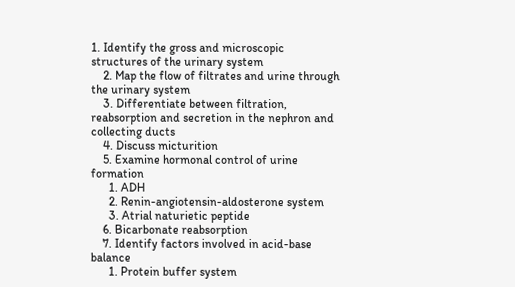1. Identify the gross and microscopic structures of the urinary system
    2. Map the flow of filtrates and urine through the urinary system
    3. Differentiate between filtration, reabsorption and secretion in the nephron and collecting ducts
    4. Discuss micturition
    5. Examine hormonal control of urine formation
      1. ADH
      2. Renin-angiotensin-aldosterone system
      3. Atrial naturietic peptide
    6. Bicarbonate reabsorption
    7. Identify factors involved in acid-base balance
      1. Protein buffer system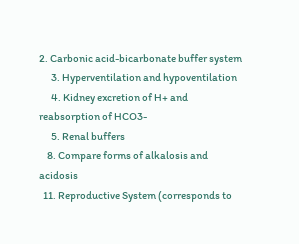2. Carbonic acid-bicarbonate buffer system
      3. Hyperventilation and hypoventilation
      4. Kidney excretion of H+ and reabsorption of HCO3-
      5. Renal buffers
    8. Compare forms of alkalosis and acidosis
  11. Reproductive System (corresponds to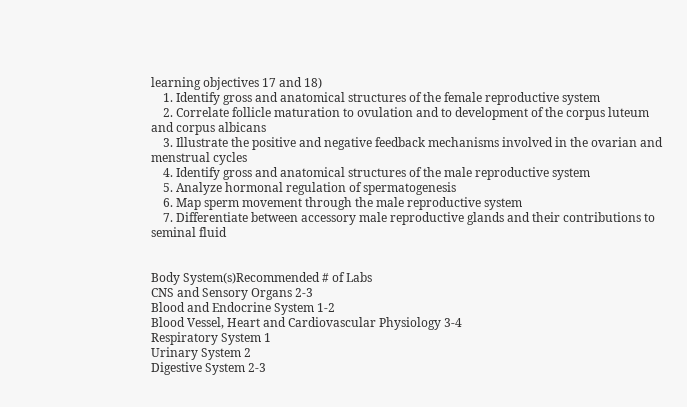learning objectives 17 and 18)
    1. Identify gross and anatomical structures of the female reproductive system
    2. Correlate follicle maturation to ovulation and to development of the corpus luteum and corpus albicans
    3. Illustrate the positive and negative feedback mechanisms involved in the ovarian and menstrual cycles
    4. Identify gross and anatomical structures of the male reproductive system
    5. Analyze hormonal regulation of spermatogenesis
    6. Map sperm movement through the male reproductive system
    7. Differentiate between accessory male reproductive glands and their contributions to seminal fluid


Body System(s)Recommended # of Labs
CNS and Sensory Organs 2-3
Blood and Endocrine System 1-2
Blood Vessel, Heart and Cardiovascular Physiology 3-4
Respiratory System 1
Urinary System 2
Digestive System 2-3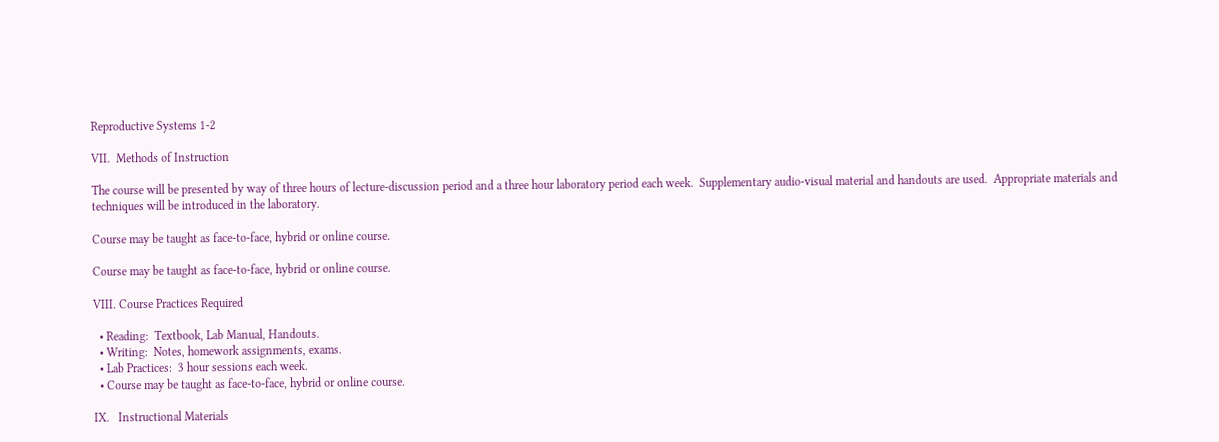Reproductive Systems 1-2

VII.  Methods of Instruction

The course will be presented by way of three hours of lecture-discussion period and a three hour laboratory period each week.  Supplementary audio-visual material and handouts are used.  Appropriate materials and techniques will be introduced in the laboratory.

Course may be taught as face-to-face, hybrid or online course.

Course may be taught as face-to-face, hybrid or online course.

VIII. Course Practices Required

  • Reading:  Textbook, Lab Manual, Handouts.
  • Writing:  Notes, homework assignments, exams.
  • Lab Practices:  3 hour sessions each week.
  • Course may be taught as face-to-face, hybrid or online course.

IX.   Instructional Materials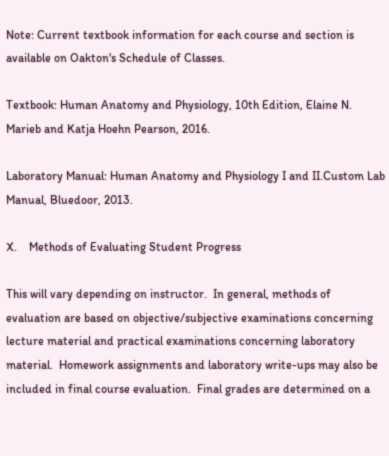Note: Current textbook information for each course and section is available on Oakton's Schedule of Classes.

Textbook: Human Anatomy and Physiology, 10th Edition, Elaine N. Marieb and Katja Hoehn Pearson, 2016.

Laboratory Manual: Human Anatomy and Physiology I and II.Custom Lab Manual, Bluedoor, 2013.

X.    Methods of Evaluating Student Progress

This will vary depending on instructor.  In general, methods of evaluation are based on objective/subjective examinations concerning lecture material and practical examinations concerning laboratory material.  Homework assignments and laboratory write-ups may also be included in final course evaluation.  Final grades are determined on a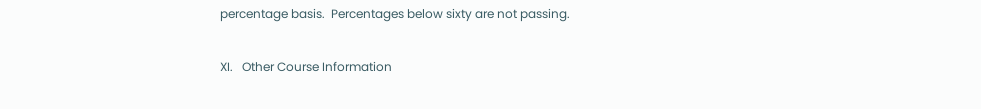percentage basis.  Percentages below sixty are not passing.

XI.   Other Course Information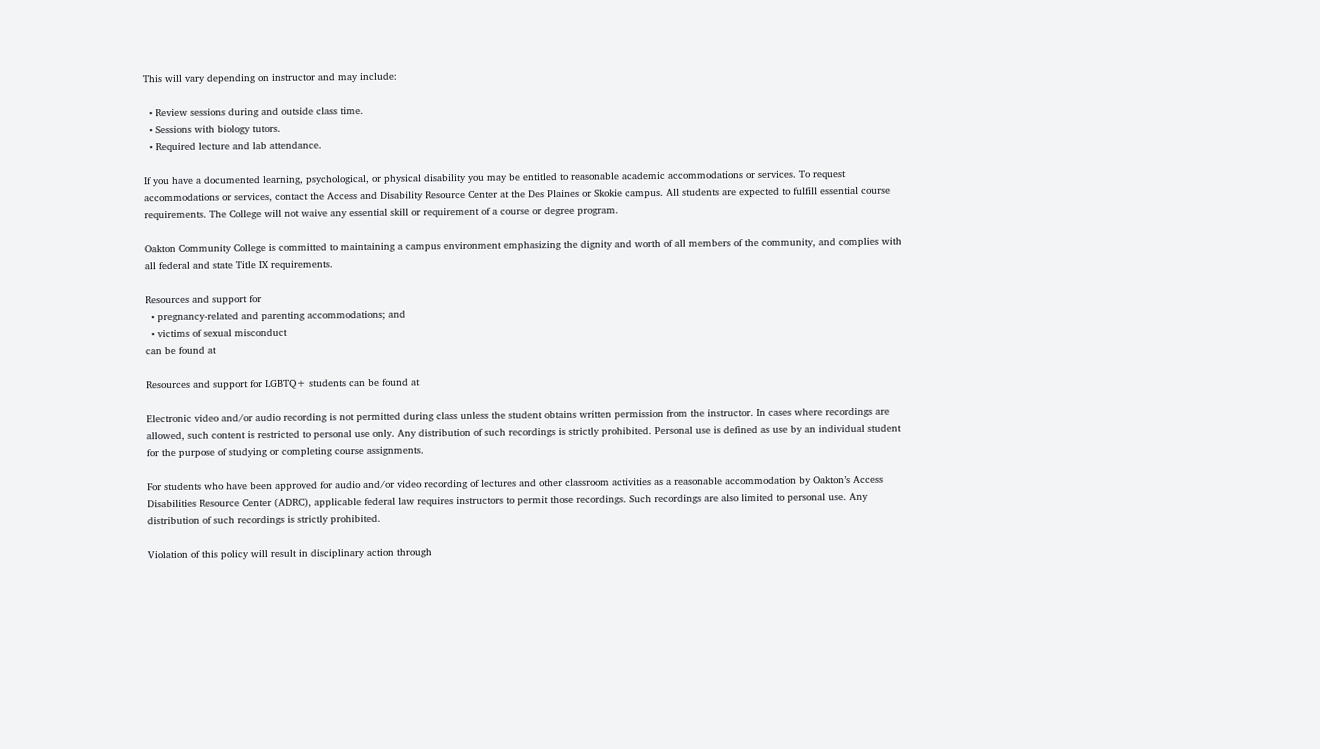This will vary depending on instructor and may include:

  • Review sessions during and outside class time.
  • Sessions with biology tutors.
  • Required lecture and lab attendance.

If you have a documented learning, psychological, or physical disability you may be entitled to reasonable academic accommodations or services. To request accommodations or services, contact the Access and Disability Resource Center at the Des Plaines or Skokie campus. All students are expected to fulfill essential course requirements. The College will not waive any essential skill or requirement of a course or degree program.

Oakton Community College is committed to maintaining a campus environment emphasizing the dignity and worth of all members of the community, and complies with all federal and state Title IX requirements.

Resources and support for
  • pregnancy-related and parenting accommodations; and
  • victims of sexual misconduct
can be found at

Resources and support for LGBTQ+ students can be found at

Electronic video and/or audio recording is not permitted during class unless the student obtains written permission from the instructor. In cases where recordings are allowed, such content is restricted to personal use only. Any distribution of such recordings is strictly prohibited. Personal use is defined as use by an individual student for the purpose of studying or completing course assignments.

For students who have been approved for audio and/or video recording of lectures and other classroom activities as a reasonable accommodation by Oakton’s Access Disabilities Resource Center (ADRC), applicable federal law requires instructors to permit those recordings. Such recordings are also limited to personal use. Any distribution of such recordings is strictly prohibited.

Violation of this policy will result in disciplinary action through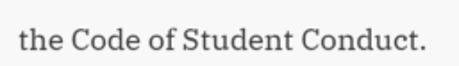the Code of Student Conduct.